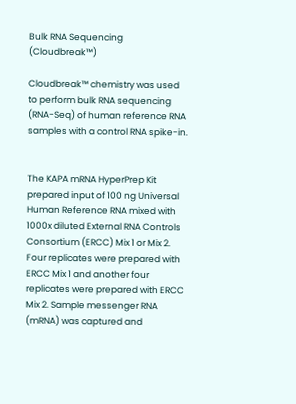Bulk RNA Sequencing (Cloudbreak™)

Cloudbreak™ chemistry was used to perform bulk RNA sequencing (RNA-Seq) of human reference RNA samples with a control RNA spike-in.


The KAPA mRNA HyperPrep Kit prepared input of 100 ng Universal Human Reference RNA mixed with 1000x diluted External RNA Controls Consortium (ERCC) Mix 1 or Mix 2. Four replicates were prepared with ERCC Mix 1 and another four replicates were prepared with ERCC Mix 2. Sample messenger RNA (mRNA) was captured and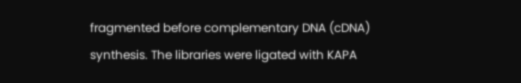fragmented before complementary DNA (cDNA) synthesis. The libraries were ligated with KAPA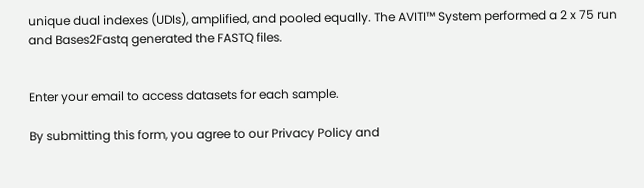unique dual indexes (UDIs), amplified, and pooled equally. The AVITI™ System performed a 2 x 75 run and Bases2Fastq generated the FASTQ files.


Enter your email to access datasets for each sample.

By submitting this form, you agree to our Privacy Policy and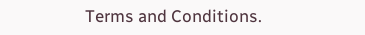Terms and Conditions.